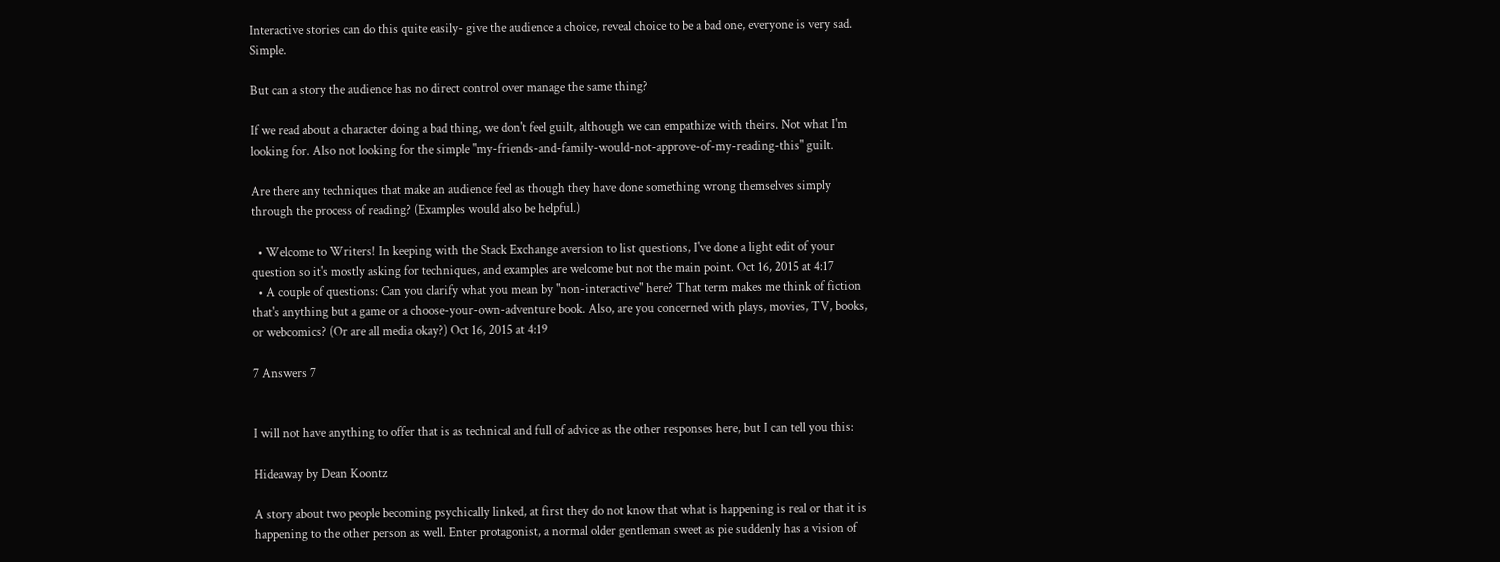Interactive stories can do this quite easily- give the audience a choice, reveal choice to be a bad one, everyone is very sad. Simple.

But can a story the audience has no direct control over manage the same thing?

If we read about a character doing a bad thing, we don't feel guilt, although we can empathize with theirs. Not what I'm looking for. Also not looking for the simple "my-friends-and-family-would-not-approve-of-my-reading-this" guilt.

Are there any techniques that make an audience feel as though they have done something wrong themselves simply through the process of reading? (Examples would also be helpful.)

  • Welcome to Writers! In keeping with the Stack Exchange aversion to list questions, I've done a light edit of your question so it's mostly asking for techniques, and examples are welcome but not the main point. Oct 16, 2015 at 4:17
  • A couple of questions: Can you clarify what you mean by "non-interactive" here? That term makes me think of fiction that's anything but a game or a choose-your-own-adventure book. Also, are you concerned with plays, movies, TV, books, or webcomics? (Or are all media okay?) Oct 16, 2015 at 4:19

7 Answers 7


I will not have anything to offer that is as technical and full of advice as the other responses here, but I can tell you this:

Hideaway by Dean Koontz

A story about two people becoming psychically linked, at first they do not know that what is happening is real or that it is happening to the other person as well. Enter protagonist, a normal older gentleman sweet as pie suddenly has a vision of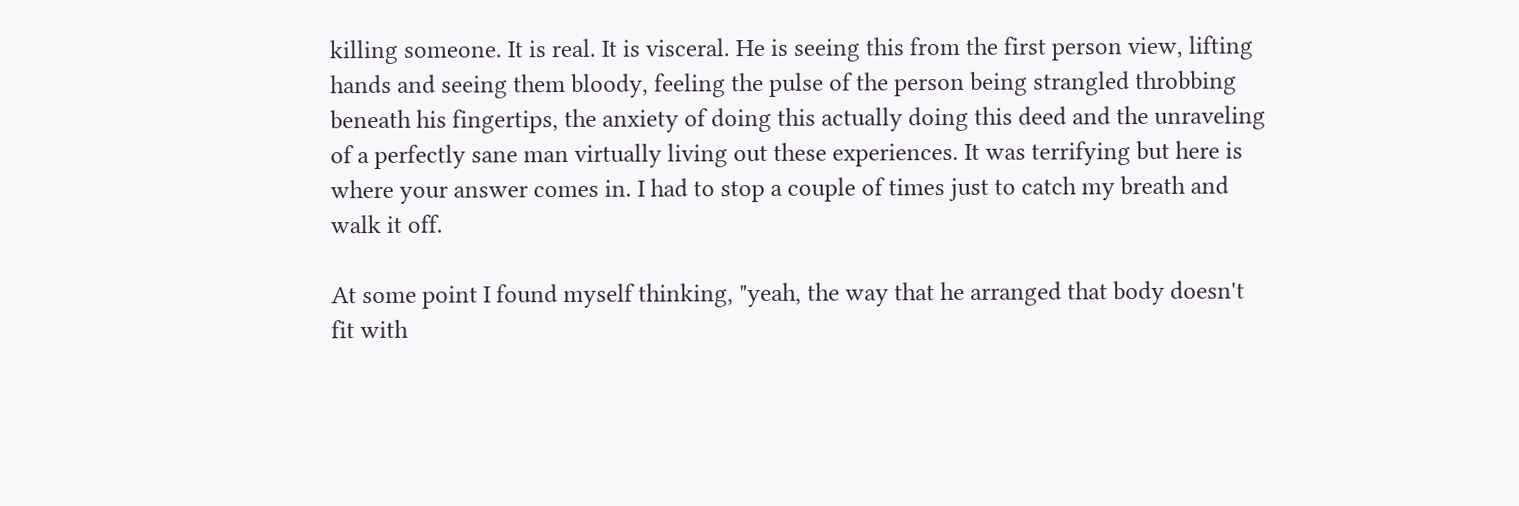killing someone. It is real. It is visceral. He is seeing this from the first person view, lifting hands and seeing them bloody, feeling the pulse of the person being strangled throbbing beneath his fingertips, the anxiety of doing this actually doing this deed and the unraveling of a perfectly sane man virtually living out these experiences. It was terrifying but here is where your answer comes in. I had to stop a couple of times just to catch my breath and walk it off.

At some point I found myself thinking, "yeah, the way that he arranged that body doesn't fit with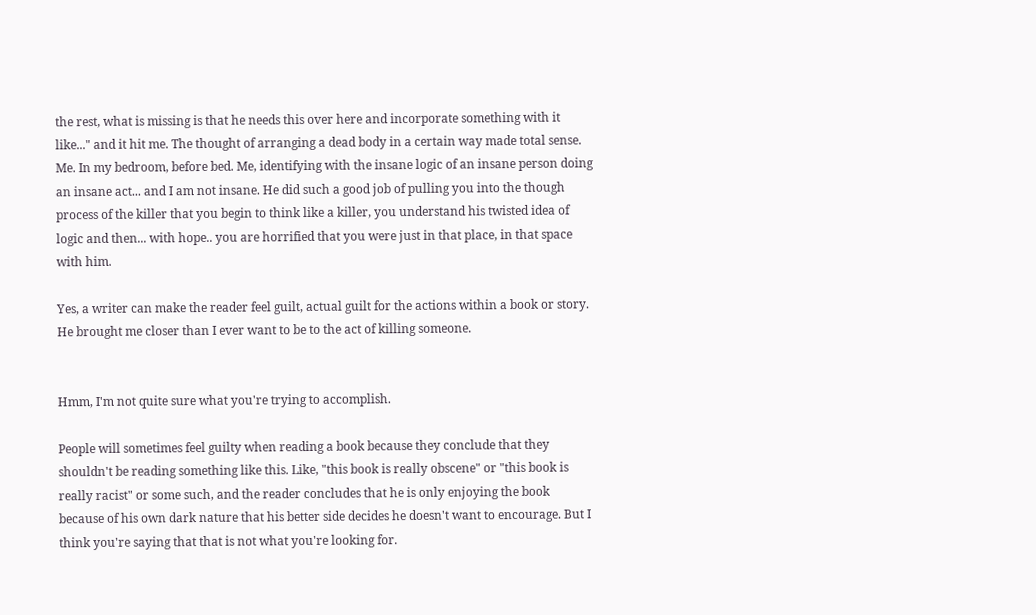the rest, what is missing is that he needs this over here and incorporate something with it like..." and it hit me. The thought of arranging a dead body in a certain way made total sense. Me. In my bedroom, before bed. Me, identifying with the insane logic of an insane person doing an insane act... and I am not insane. He did such a good job of pulling you into the though process of the killer that you begin to think like a killer, you understand his twisted idea of logic and then... with hope.. you are horrified that you were just in that place, in that space with him.

Yes, a writer can make the reader feel guilt, actual guilt for the actions within a book or story. He brought me closer than I ever want to be to the act of killing someone.


Hmm, I'm not quite sure what you're trying to accomplish.

People will sometimes feel guilty when reading a book because they conclude that they shouldn't be reading something like this. Like, "this book is really obscene" or "this book is really racist" or some such, and the reader concludes that he is only enjoying the book because of his own dark nature that his better side decides he doesn't want to encourage. But I think you're saying that that is not what you're looking for.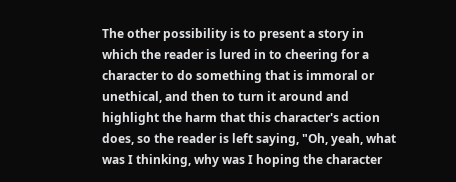The other possibility is to present a story in which the reader is lured in to cheering for a character to do something that is immoral or unethical, and then to turn it around and highlight the harm that this character's action does, so the reader is left saying, "Oh, yeah, what was I thinking, why was I hoping the character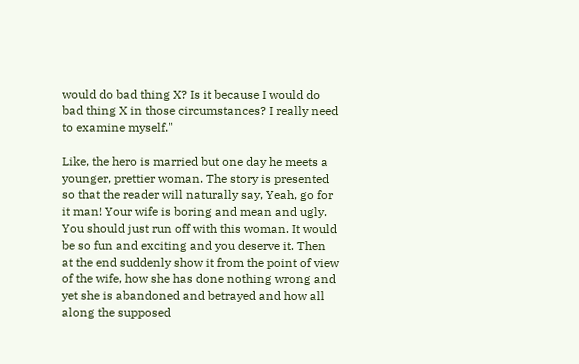would do bad thing X? Is it because I would do bad thing X in those circumstances? I really need to examine myself."

Like, the hero is married but one day he meets a younger, prettier woman. The story is presented so that the reader will naturally say, Yeah, go for it man! Your wife is boring and mean and ugly. You should just run off with this woman. It would be so fun and exciting and you deserve it. Then at the end suddenly show it from the point of view of the wife, how she has done nothing wrong and yet she is abandoned and betrayed and how all along the supposed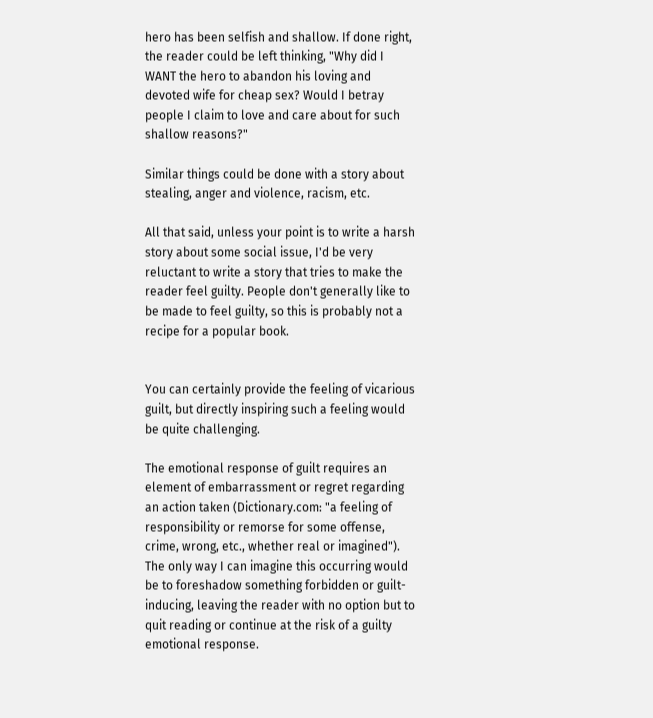hero has been selfish and shallow. If done right, the reader could be left thinking, "Why did I WANT the hero to abandon his loving and devoted wife for cheap sex? Would I betray people I claim to love and care about for such shallow reasons?"

Similar things could be done with a story about stealing, anger and violence, racism, etc.

All that said, unless your point is to write a harsh story about some social issue, I'd be very reluctant to write a story that tries to make the reader feel guilty. People don't generally like to be made to feel guilty, so this is probably not a recipe for a popular book.


You can certainly provide the feeling of vicarious guilt, but directly inspiring such a feeling would be quite challenging.

The emotional response of guilt requires an element of embarrassment or regret regarding an action taken (Dictionary.com: "a feeling of responsibility or remorse for some offense, crime, wrong, etc., whether real or imagined"). The only way I can imagine this occurring would be to foreshadow something forbidden or guilt-inducing, leaving the reader with no option but to quit reading or continue at the risk of a guilty emotional response.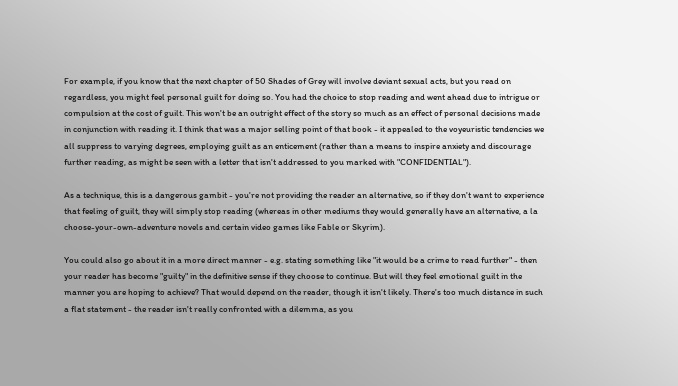For example, if you know that the next chapter of 50 Shades of Grey will involve deviant sexual acts, but you read on regardless, you might feel personal guilt for doing so. You had the choice to stop reading and went ahead due to intrigue or compulsion at the cost of guilt. This won't be an outright effect of the story so much as an effect of personal decisions made in conjunction with reading it. I think that was a major selling point of that book - it appealed to the voyeuristic tendencies we all suppress to varying degrees, employing guilt as an enticement (rather than a means to inspire anxiety and discourage further reading, as might be seen with a letter that isn't addressed to you marked with "CONFIDENTIAL").

As a technique, this is a dangerous gambit - you're not providing the reader an alternative, so if they don't want to experience that feeling of guilt, they will simply stop reading (whereas in other mediums they would generally have an alternative, a la choose-your-own-adventure novels and certain video games like Fable or Skyrim).

You could also go about it in a more direct manner - e.g. stating something like "it would be a crime to read further" - then your reader has become "guilty" in the definitive sense if they choose to continue. But will they feel emotional guilt in the manner you are hoping to achieve? That would depend on the reader, though it isn't likely. There's too much distance in such a flat statement - the reader isn't really confronted with a dilemma, as you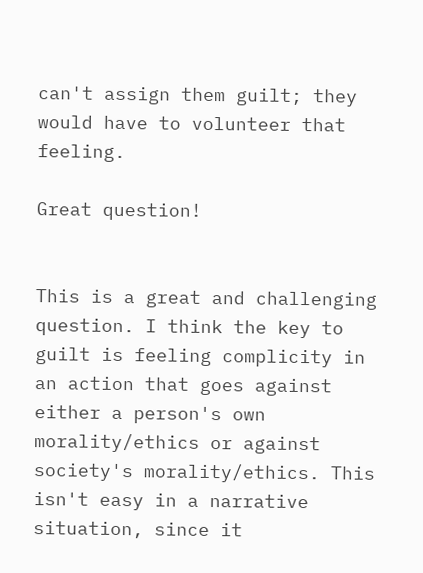can't assign them guilt; they would have to volunteer that feeling.

Great question!


This is a great and challenging question. I think the key to guilt is feeling complicity in an action that goes against either a person's own morality/ethics or against society's morality/ethics. This isn't easy in a narrative situation, since it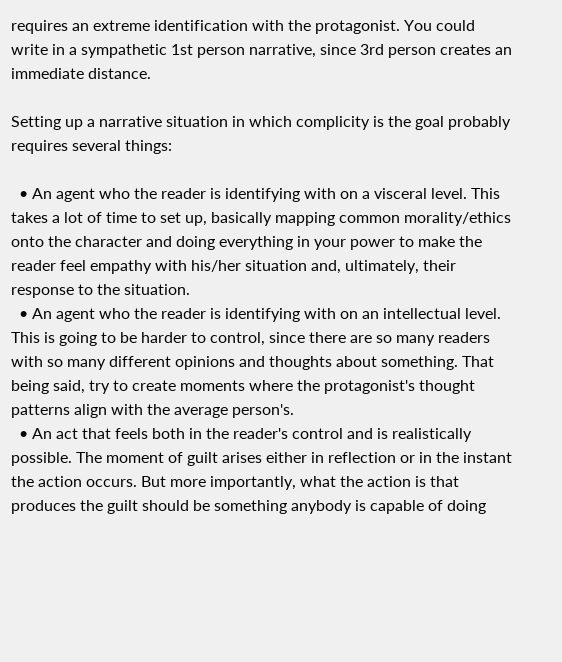requires an extreme identification with the protagonist. You could write in a sympathetic 1st person narrative, since 3rd person creates an immediate distance.

Setting up a narrative situation in which complicity is the goal probably requires several things:

  • An agent who the reader is identifying with on a visceral level. This takes a lot of time to set up, basically mapping common morality/ethics onto the character and doing everything in your power to make the reader feel empathy with his/her situation and, ultimately, their response to the situation.
  • An agent who the reader is identifying with on an intellectual level. This is going to be harder to control, since there are so many readers with so many different opinions and thoughts about something. That being said, try to create moments where the protagonist's thought patterns align with the average person's.
  • An act that feels both in the reader's control and is realistically possible. The moment of guilt arises either in reflection or in the instant the action occurs. But more importantly, what the action is that produces the guilt should be something anybody is capable of doing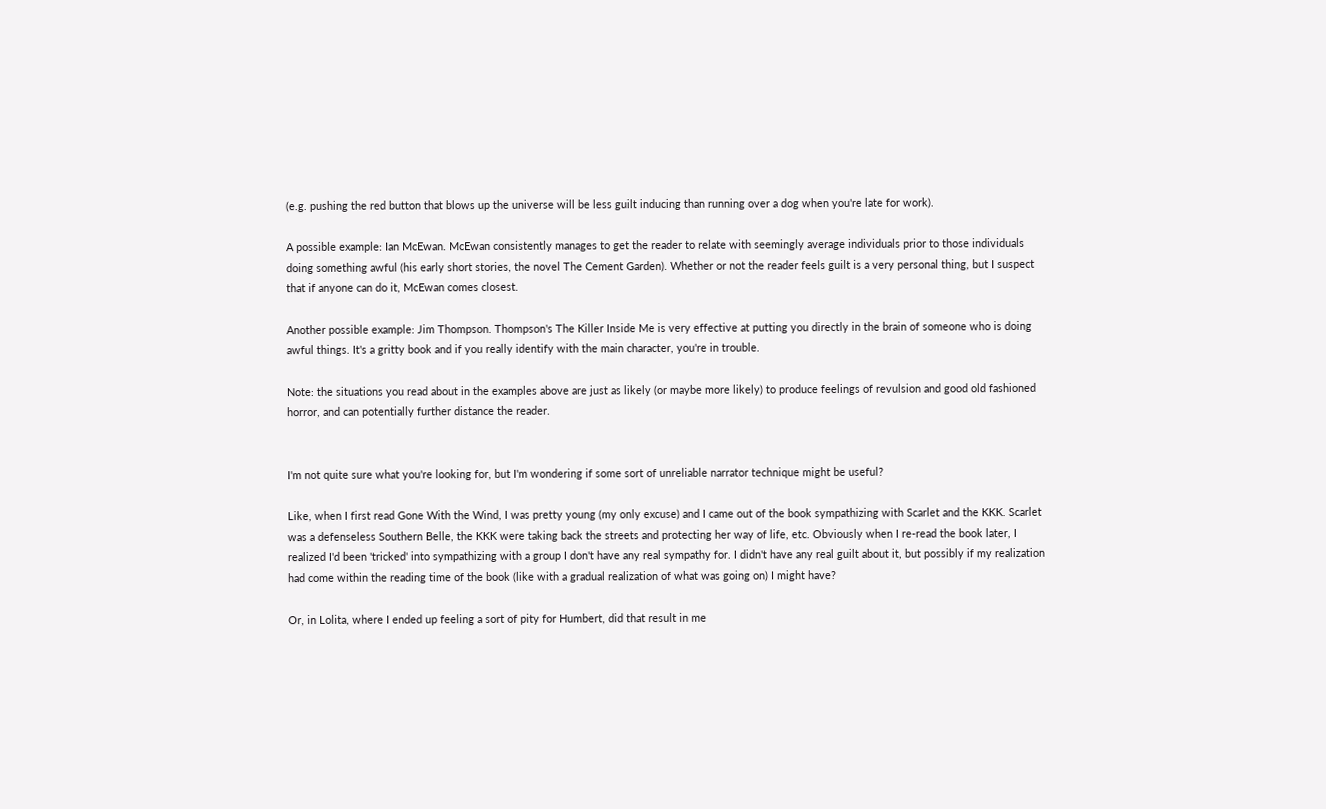(e.g. pushing the red button that blows up the universe will be less guilt inducing than running over a dog when you're late for work).

A possible example: Ian McEwan. McEwan consistently manages to get the reader to relate with seemingly average individuals prior to those individuals doing something awful (his early short stories, the novel The Cement Garden). Whether or not the reader feels guilt is a very personal thing, but I suspect that if anyone can do it, McEwan comes closest.

Another possible example: Jim Thompson. Thompson's The Killer Inside Me is very effective at putting you directly in the brain of someone who is doing awful things. It's a gritty book and if you really identify with the main character, you're in trouble.

Note: the situations you read about in the examples above are just as likely (or maybe more likely) to produce feelings of revulsion and good old fashioned horror, and can potentially further distance the reader.


I'm not quite sure what you're looking for, but I'm wondering if some sort of unreliable narrator technique might be useful?

Like, when I first read Gone With the Wind, I was pretty young (my only excuse) and I came out of the book sympathizing with Scarlet and the KKK. Scarlet was a defenseless Southern Belle, the KKK were taking back the streets and protecting her way of life, etc. Obviously when I re-read the book later, I realized I'd been 'tricked' into sympathizing with a group I don't have any real sympathy for. I didn't have any real guilt about it, but possibly if my realization had come within the reading time of the book (like with a gradual realization of what was going on) I might have?

Or, in Lolita, where I ended up feeling a sort of pity for Humbert, did that result in me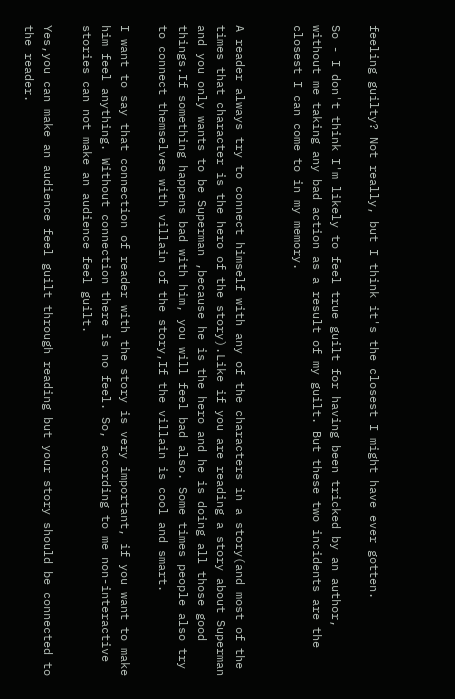feeling guilty? Not really, but I think it's the closest I might have ever gotten.

So - I don't think I'm likely to feel true guilt for having been tricked by an author, without me taking any bad action as a result of my guilt. But these two incidents are the closest I can come to in my memory.


A reader always try to connect himself with any of the characters in a story(and most of the times that character is the hero of the story).Like if you are reading a story about Superman and you only wants to be Superman ,because he is the hero and he is doing all those good things.If something happens bad with him, you will feel bad also. Some times people also try to connect themselves with villain of the story,If the villain is cool and smart.

I want to say that connection of reader with the story is very important, if you want to make him feel anything. Without connection there is no feel. So, according to me non-interactive stories can not make an audience feel guilt.

Yes,you can make an audience feel guilt through reading but your story should be connected to the reader.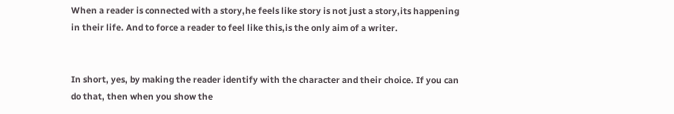When a reader is connected with a story,he feels like story is not just a story,its happening in their life. And to force a reader to feel like this,is the only aim of a writer.


In short, yes, by making the reader identify with the character and their choice. If you can do that, then when you show the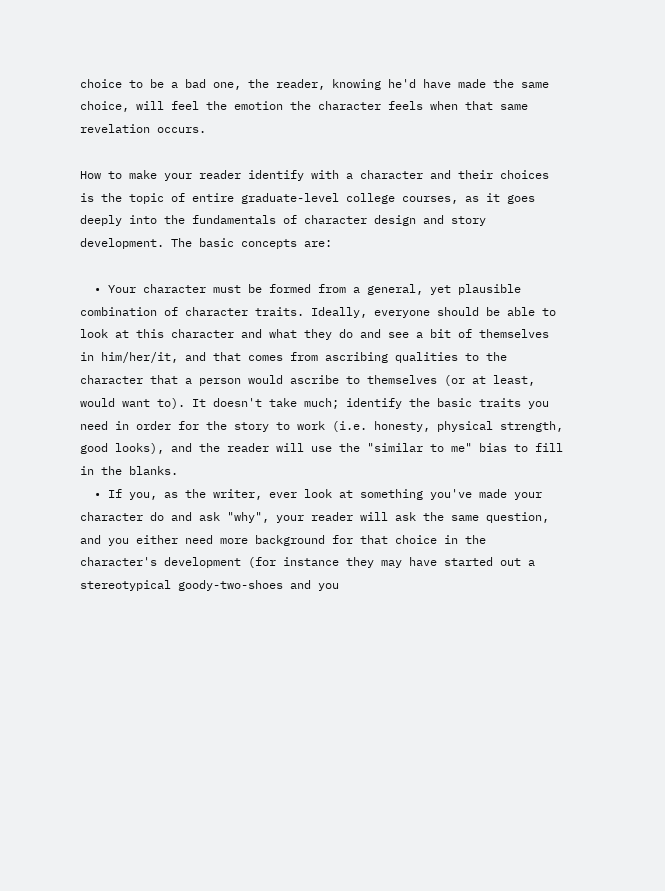choice to be a bad one, the reader, knowing he'd have made the same choice, will feel the emotion the character feels when that same revelation occurs.

How to make your reader identify with a character and their choices is the topic of entire graduate-level college courses, as it goes deeply into the fundamentals of character design and story development. The basic concepts are:

  • Your character must be formed from a general, yet plausible combination of character traits. Ideally, everyone should be able to look at this character and what they do and see a bit of themselves in him/her/it, and that comes from ascribing qualities to the character that a person would ascribe to themselves (or at least, would want to). It doesn't take much; identify the basic traits you need in order for the story to work (i.e. honesty, physical strength, good looks), and the reader will use the "similar to me" bias to fill in the blanks.
  • If you, as the writer, ever look at something you've made your character do and ask "why", your reader will ask the same question, and you either need more background for that choice in the character's development (for instance they may have started out a stereotypical goody-two-shoes and you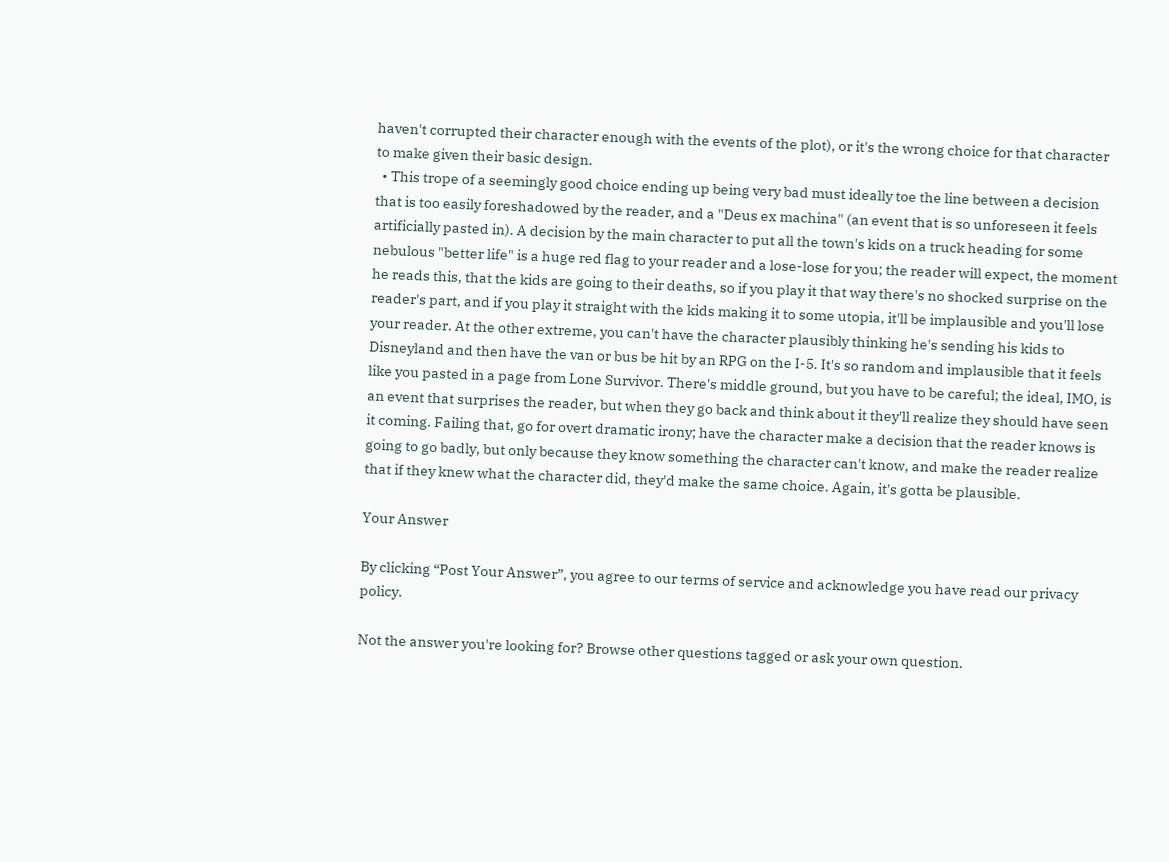haven't corrupted their character enough with the events of the plot), or it's the wrong choice for that character to make given their basic design.
  • This trope of a seemingly good choice ending up being very bad must ideally toe the line between a decision that is too easily foreshadowed by the reader, and a "Deus ex machina" (an event that is so unforeseen it feels artificially pasted in). A decision by the main character to put all the town's kids on a truck heading for some nebulous "better life" is a huge red flag to your reader and a lose-lose for you; the reader will expect, the moment he reads this, that the kids are going to their deaths, so if you play it that way there's no shocked surprise on the reader's part, and if you play it straight with the kids making it to some utopia, it'll be implausible and you'll lose your reader. At the other extreme, you can't have the character plausibly thinking he's sending his kids to Disneyland and then have the van or bus be hit by an RPG on the I-5. It's so random and implausible that it feels like you pasted in a page from Lone Survivor. There's middle ground, but you have to be careful; the ideal, IMO, is an event that surprises the reader, but when they go back and think about it they'll realize they should have seen it coming. Failing that, go for overt dramatic irony; have the character make a decision that the reader knows is going to go badly, but only because they know something the character can't know, and make the reader realize that if they knew what the character did, they'd make the same choice. Again, it's gotta be plausible.

Your Answer

By clicking “Post Your Answer”, you agree to our terms of service and acknowledge you have read our privacy policy.

Not the answer you're looking for? Browse other questions tagged or ask your own question.